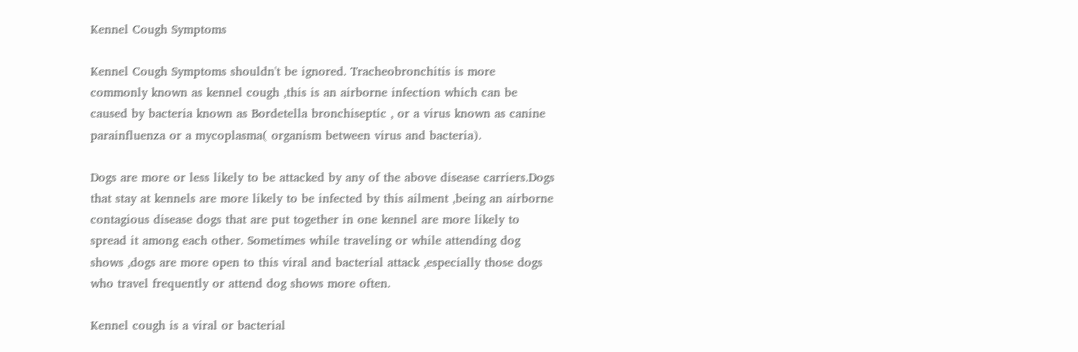Kennel Cough Symptoms

Kennel Cough Symptoms shouldn't be ignored. Tracheobronchitis is more commonly known as kennel cough ,this is an airborne infection which can be caused by bacteria known as Bordetella bronchiseptic , or a virus known as canine parainfluenza or a mycoplasma( organism between virus and bacteria).

Dogs are more or less likely to be attacked by any of the above disease carriers.Dogs that stay at kennels are more likely to be infected by this ailment ,being an airborne contagious disease dogs that are put together in one kennel are more likely to spread it among each other. Sometimes while traveling or while attending dog shows ,dogs are more open to this viral and bacterial attack ,especially those dogs who travel frequently or attend dog shows more often.

Kennel cough is a viral or bacterial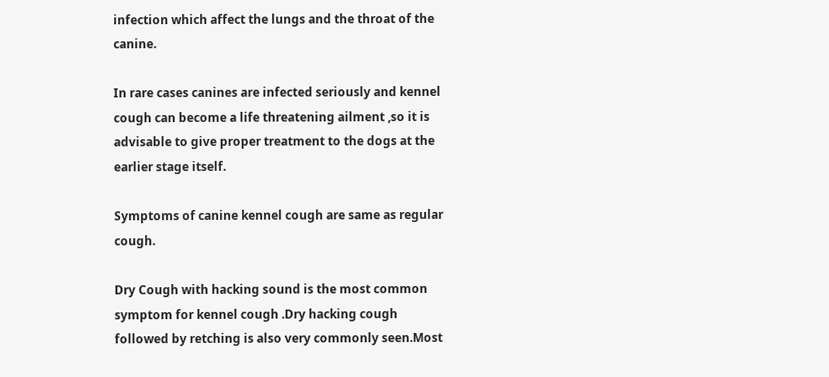infection which affect the lungs and the throat of the canine.

In rare cases canines are infected seriously and kennel cough can become a life threatening ailment ,so it is advisable to give proper treatment to the dogs at the earlier stage itself.

Symptoms of canine kennel cough are same as regular cough.

Dry Cough with hacking sound is the most common symptom for kennel cough .Dry hacking cough followed by retching is also very commonly seen.Most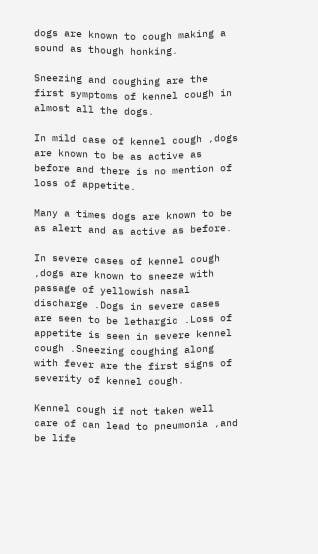dogs are known to cough making a sound as though honking.

Sneezing and coughing are the first symptoms of kennel cough in almost all the dogs.

In mild case of kennel cough ,dogs are known to be as active as before and there is no mention of loss of appetite.

Many a times dogs are known to be as alert and as active as before.

In severe cases of kennel cough ,dogs are known to sneeze with passage of yellowish nasal discharge .Dogs in severe cases are seen to be lethargic .Loss of appetite is seen in severe kennel cough .Sneezing coughing along with fever are the first signs of severity of kennel cough.

Kennel cough if not taken well care of can lead to pneumonia ,and be life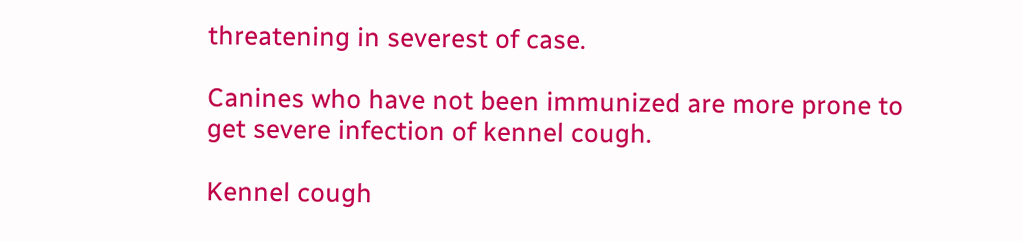threatening in severest of case.

Canines who have not been immunized are more prone to get severe infection of kennel cough.

Kennel cough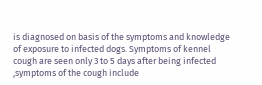is diagnosed on basis of the symptoms and knowledge of exposure to infected dogs. Symptoms of kennel cough are seen only 3 to 5 days after being infected ,symptoms of the cough include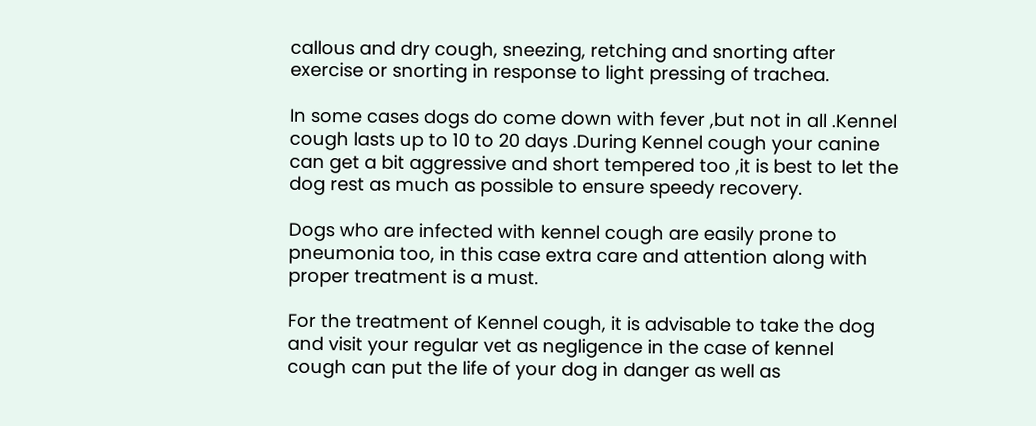callous and dry cough, sneezing, retching and snorting after exercise or snorting in response to light pressing of trachea.

In some cases dogs do come down with fever ,but not in all .Kennel cough lasts up to 10 to 20 days .During Kennel cough your canine can get a bit aggressive and short tempered too ,it is best to let the dog rest as much as possible to ensure speedy recovery.

Dogs who are infected with kennel cough are easily prone to pneumonia too, in this case extra care and attention along with proper treatment is a must.

For the treatment of Kennel cough, it is advisable to take the dog and visit your regular vet as negligence in the case of kennel cough can put the life of your dog in danger as well as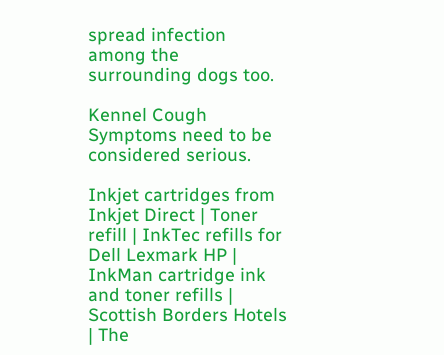spread infection among the surrounding dogs too.

Kennel Cough Symptoms need to be considered serious.

Inkjet cartridges from Inkjet Direct | Toner refill | InkTec refills for Dell Lexmark HP | InkMan cartridge ink and toner refills | Scottish Borders Hotels | The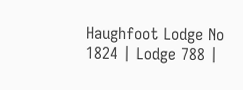Haughfoot Lodge No 1824 | Lodge 788 |